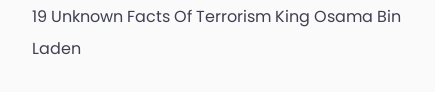19 Unknown Facts Of Terrorism King Osama Bin Laden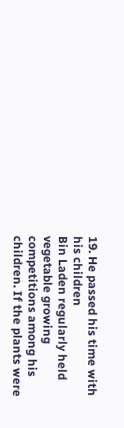19. He passed his time with his children
Bin Laden regularly held vegetable growing competitions among his children. If the plants were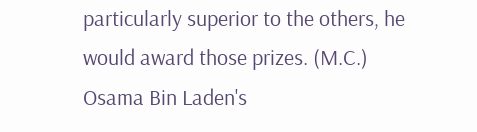particularly superior to the others, he would award those prizes. (M.C.)
Osama Bin Laden's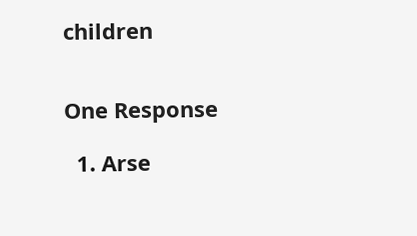children


One Response

  1. Arse